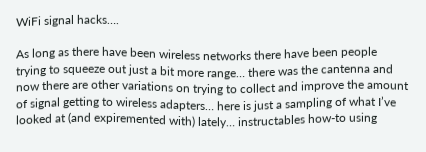WiFi signal hacks….

As long as there have been wireless networks there have been people trying to squeeze out just a bit more range… there was the cantenna and now there are other variations on trying to collect and improve the amount of signal getting to wireless adapters… here is just a sampling of what I’ve looked at (and expiremented with) lately… instructables how-to using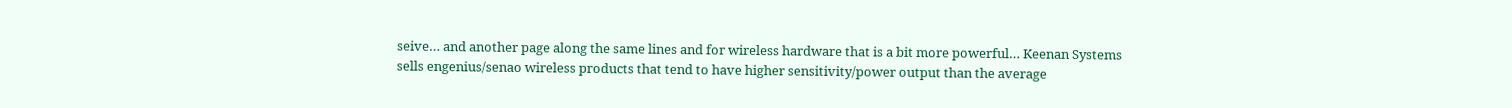seive… and another page along the same lines and for wireless hardware that is a bit more powerful… Keenan Systems sells engenius/senao wireless products that tend to have higher sensitivity/power output than the average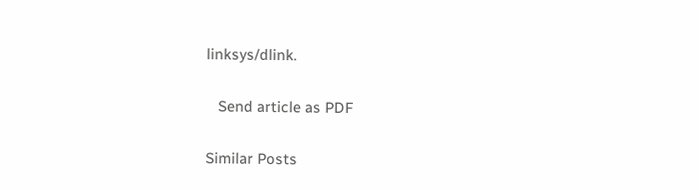linksys/dlink.

   Send article as PDF

Similar Posts